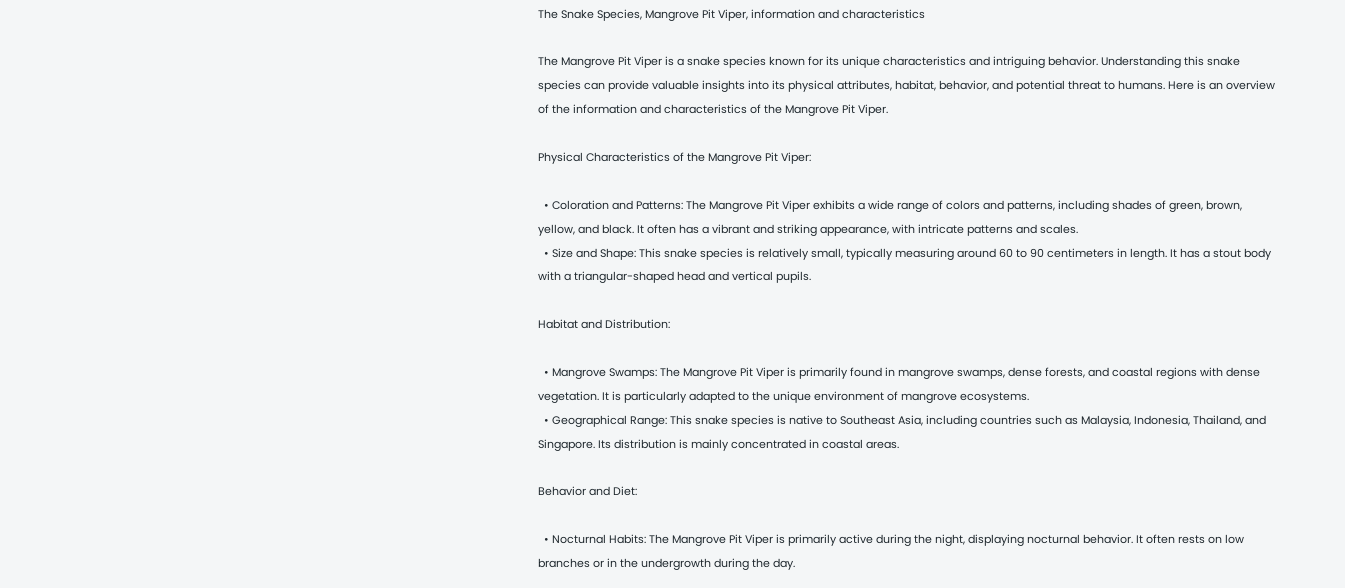The Snake Species, Mangrove Pit Viper, information and characteristics

The Mangrove Pit Viper is a snake species known for its unique characteristics and intriguing behavior. Understanding this snake species can provide valuable insights into its physical attributes, habitat, behavior, and potential threat to humans. Here is an overview of the information and characteristics of the Mangrove Pit Viper.

Physical Characteristics of the Mangrove Pit Viper:

  • Coloration and Patterns: The Mangrove Pit Viper exhibits a wide range of colors and patterns, including shades of green, brown, yellow, and black. It often has a vibrant and striking appearance, with intricate patterns and scales.
  • Size and Shape: This snake species is relatively small, typically measuring around 60 to 90 centimeters in length. It has a stout body with a triangular-shaped head and vertical pupils.

Habitat and Distribution:

  • Mangrove Swamps: The Mangrove Pit Viper is primarily found in mangrove swamps, dense forests, and coastal regions with dense vegetation. It is particularly adapted to the unique environment of mangrove ecosystems.
  • Geographical Range: This snake species is native to Southeast Asia, including countries such as Malaysia, Indonesia, Thailand, and Singapore. Its distribution is mainly concentrated in coastal areas.

Behavior and Diet:

  • Nocturnal Habits: The Mangrove Pit Viper is primarily active during the night, displaying nocturnal behavior. It often rests on low branches or in the undergrowth during the day.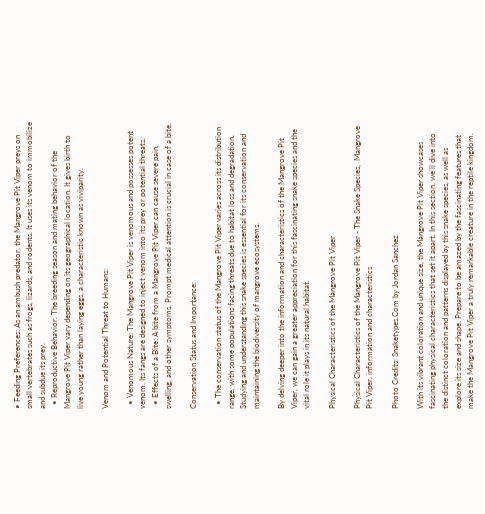• Feeding Preferences: As an ambush predator, the Mangrove Pit Viper preys on small vertebrates such as frogs, lizards, and rodents. It uses its venom to immobilize and subdue its prey.
  • Reproductive Behavior: The breeding season and mating behavior of the Mangrove Pit Viper vary depending on its geographical location. It gives birth to live young rather than laying eggs, a characteristic known as viviparity.

Venom and Potential Threat to Humans:

  • Venomous Nature: The Mangrove Pit Viper is venomous and possesses potent venom. Its fangs are designed to inject venom into its prey or potential threats.
  • Effects of a Bite: A bite from a Mangrove Pit Viper can cause severe pain, swelling, and other symptoms. Prompt medical attention is crucial in case of a bite.

Conservation Status and Importance:

  • The conservation status of the Mangrove Pit Viper varies across its distribution range, with some populations facing threats due to habitat loss and degradation. Studying and understanding this snake species is essential for its conservation and maintaining the biodiversity of mangrove ecosystems.

By delving deeper into the information and characteristics of the Mangrove Pit Viper, we can gain a greater appreciation for this fascinating snake species and the vital role it plays in its natural habitat.

Physical Characteristics of the Mangrove Pit Viper

Physical Characteristics of the Mangrove Pit Viper - The Snake Species,  Mangrove Pit Viper, information and characteristics

Photo Credits: Snaketypes.Com by Jordan Sanchez

With its vibrant coloration and unique size, the Mangrove Pit Viper showcases fascinating physical characteristics that set it apart. In this section, we’ll dive into the distinct coloration and patterns displayed by this snake species, as well as explore its size and shape. Prepare to be amazed by the fascinating features that make the Mangrove Pit Viper a truly remarkable creature in the reptile kingdom.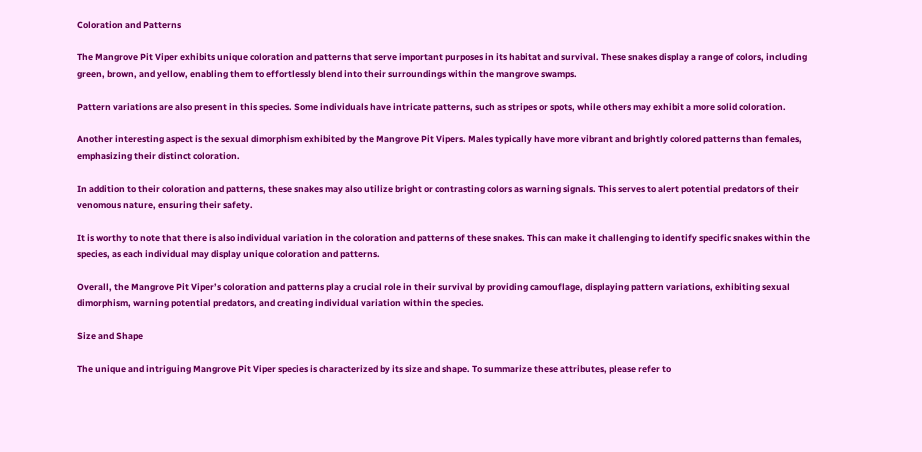Coloration and Patterns

The Mangrove Pit Viper exhibits unique coloration and patterns that serve important purposes in its habitat and survival. These snakes display a range of colors, including green, brown, and yellow, enabling them to effortlessly blend into their surroundings within the mangrove swamps.

Pattern variations are also present in this species. Some individuals have intricate patterns, such as stripes or spots, while others may exhibit a more solid coloration.

Another interesting aspect is the sexual dimorphism exhibited by the Mangrove Pit Vipers. Males typically have more vibrant and brightly colored patterns than females, emphasizing their distinct coloration.

In addition to their coloration and patterns, these snakes may also utilize bright or contrasting colors as warning signals. This serves to alert potential predators of their venomous nature, ensuring their safety.

It is worthy to note that there is also individual variation in the coloration and patterns of these snakes. This can make it challenging to identify specific snakes within the species, as each individual may display unique coloration and patterns.

Overall, the Mangrove Pit Viper’s coloration and patterns play a crucial role in their survival by providing camouflage, displaying pattern variations, exhibiting sexual dimorphism, warning potential predators, and creating individual variation within the species.

Size and Shape

The unique and intriguing Mangrove Pit Viper species is characterized by its size and shape. To summarize these attributes, please refer to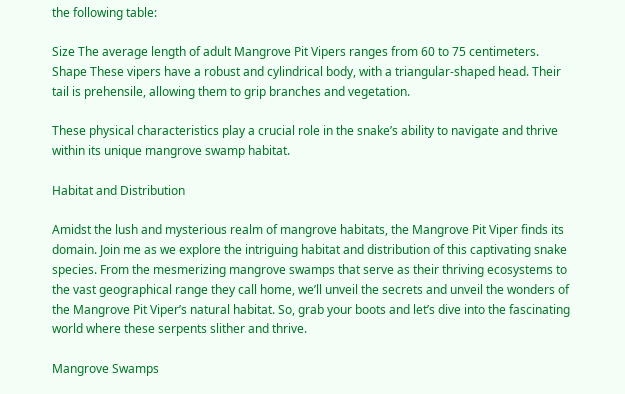the following table:

Size The average length of adult Mangrove Pit Vipers ranges from 60 to 75 centimeters.
Shape These vipers have a robust and cylindrical body, with a triangular-shaped head. Their tail is prehensile, allowing them to grip branches and vegetation.

These physical characteristics play a crucial role in the snake’s ability to navigate and thrive within its unique mangrove swamp habitat.

Habitat and Distribution

Amidst the lush and mysterious realm of mangrove habitats, the Mangrove Pit Viper finds its domain. Join me as we explore the intriguing habitat and distribution of this captivating snake species. From the mesmerizing mangrove swamps that serve as their thriving ecosystems to the vast geographical range they call home, we’ll unveil the secrets and unveil the wonders of the Mangrove Pit Viper’s natural habitat. So, grab your boots and let’s dive into the fascinating world where these serpents slither and thrive.

Mangrove Swamps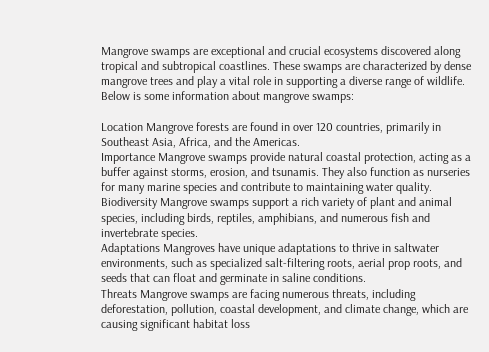Mangrove swamps are exceptional and crucial ecosystems discovered along tropical and subtropical coastlines. These swamps are characterized by dense mangrove trees and play a vital role in supporting a diverse range of wildlife. Below is some information about mangrove swamps:

Location Mangrove forests are found in over 120 countries, primarily in Southeast Asia, Africa, and the Americas.
Importance Mangrove swamps provide natural coastal protection, acting as a buffer against storms, erosion, and tsunamis. They also function as nurseries for many marine species and contribute to maintaining water quality.
Biodiversity Mangrove swamps support a rich variety of plant and animal species, including birds, reptiles, amphibians, and numerous fish and invertebrate species.
Adaptations Mangroves have unique adaptations to thrive in saltwater environments, such as specialized salt-filtering roots, aerial prop roots, and seeds that can float and germinate in saline conditions.
Threats Mangrove swamps are facing numerous threats, including deforestation, pollution, coastal development, and climate change, which are causing significant habitat loss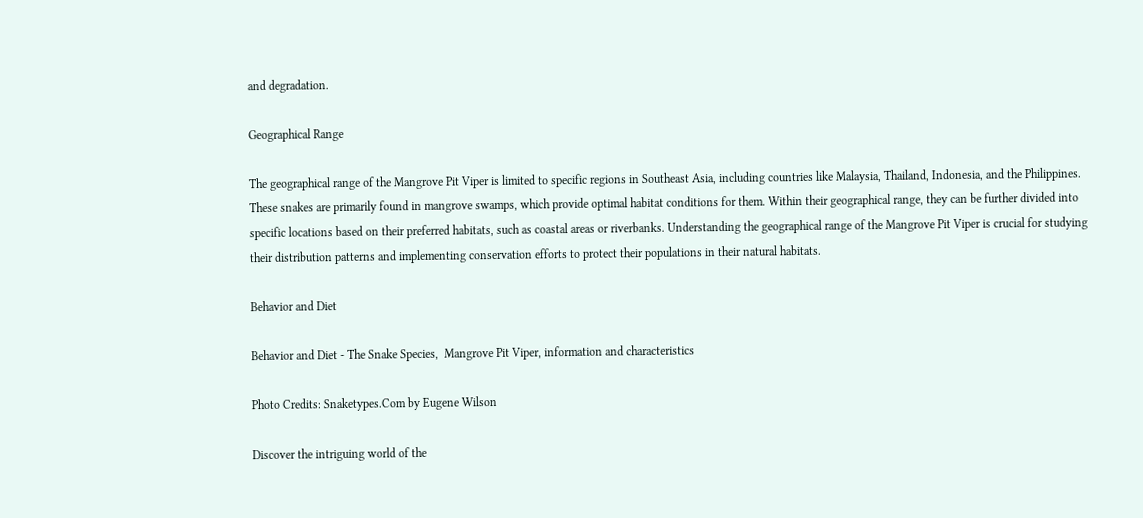and degradation.

Geographical Range

The geographical range of the Mangrove Pit Viper is limited to specific regions in Southeast Asia, including countries like Malaysia, Thailand, Indonesia, and the Philippines. These snakes are primarily found in mangrove swamps, which provide optimal habitat conditions for them. Within their geographical range, they can be further divided into specific locations based on their preferred habitats, such as coastal areas or riverbanks. Understanding the geographical range of the Mangrove Pit Viper is crucial for studying their distribution patterns and implementing conservation efforts to protect their populations in their natural habitats.

Behavior and Diet

Behavior and Diet - The Snake Species,  Mangrove Pit Viper, information and characteristics

Photo Credits: Snaketypes.Com by Eugene Wilson

Discover the intriguing world of the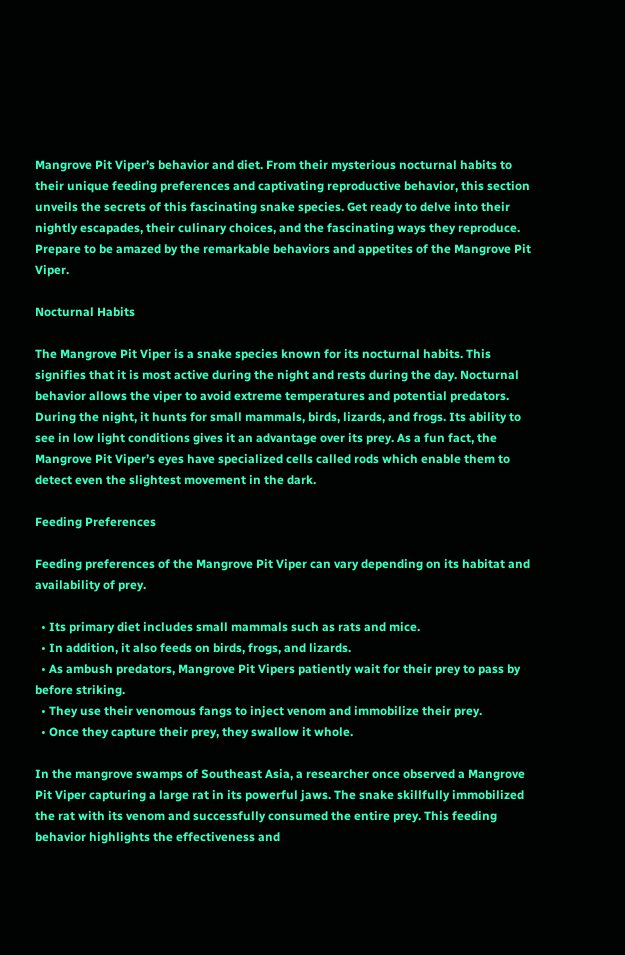Mangrove Pit Viper’s behavior and diet. From their mysterious nocturnal habits to their unique feeding preferences and captivating reproductive behavior, this section unveils the secrets of this fascinating snake species. Get ready to delve into their nightly escapades, their culinary choices, and the fascinating ways they reproduce. Prepare to be amazed by the remarkable behaviors and appetites of the Mangrove Pit Viper.

Nocturnal Habits

The Mangrove Pit Viper is a snake species known for its nocturnal habits. This signifies that it is most active during the night and rests during the day. Nocturnal behavior allows the viper to avoid extreme temperatures and potential predators. During the night, it hunts for small mammals, birds, lizards, and frogs. Its ability to see in low light conditions gives it an advantage over its prey. As a fun fact, the Mangrove Pit Viper’s eyes have specialized cells called rods which enable them to detect even the slightest movement in the dark.

Feeding Preferences

Feeding preferences of the Mangrove Pit Viper can vary depending on its habitat and availability of prey.

  • Its primary diet includes small mammals such as rats and mice.
  • In addition, it also feeds on birds, frogs, and lizards.
  • As ambush predators, Mangrove Pit Vipers patiently wait for their prey to pass by before striking.
  • They use their venomous fangs to inject venom and immobilize their prey.
  • Once they capture their prey, they swallow it whole.

In the mangrove swamps of Southeast Asia, a researcher once observed a Mangrove Pit Viper capturing a large rat in its powerful jaws. The snake skillfully immobilized the rat with its venom and successfully consumed the entire prey. This feeding behavior highlights the effectiveness and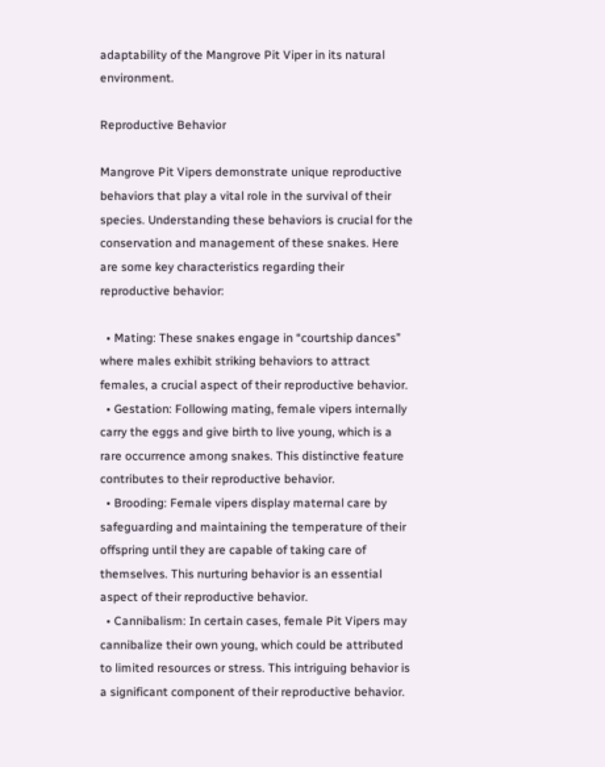adaptability of the Mangrove Pit Viper in its natural environment.

Reproductive Behavior

Mangrove Pit Vipers demonstrate unique reproductive behaviors that play a vital role in the survival of their species. Understanding these behaviors is crucial for the conservation and management of these snakes. Here are some key characteristics regarding their reproductive behavior:

  • Mating: These snakes engage in “courtship dances” where males exhibit striking behaviors to attract females, a crucial aspect of their reproductive behavior.
  • Gestation: Following mating, female vipers internally carry the eggs and give birth to live young, which is a rare occurrence among snakes. This distinctive feature contributes to their reproductive behavior.
  • Brooding: Female vipers display maternal care by safeguarding and maintaining the temperature of their offspring until they are capable of taking care of themselves. This nurturing behavior is an essential aspect of their reproductive behavior.
  • Cannibalism: In certain cases, female Pit Vipers may cannibalize their own young, which could be attributed to limited resources or stress. This intriguing behavior is a significant component of their reproductive behavior.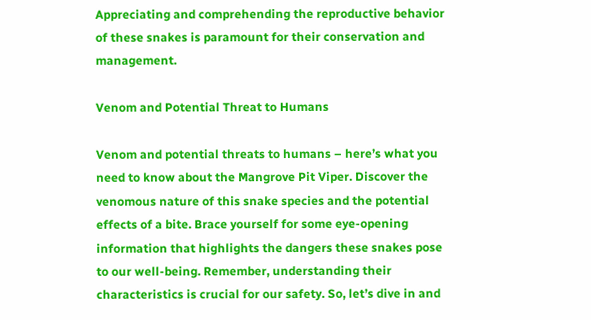Appreciating and comprehending the reproductive behavior of these snakes is paramount for their conservation and management.

Venom and Potential Threat to Humans

Venom and potential threats to humans – here’s what you need to know about the Mangrove Pit Viper. Discover the venomous nature of this snake species and the potential effects of a bite. Brace yourself for some eye-opening information that highlights the dangers these snakes pose to our well-being. Remember, understanding their characteristics is crucial for our safety. So, let’s dive in and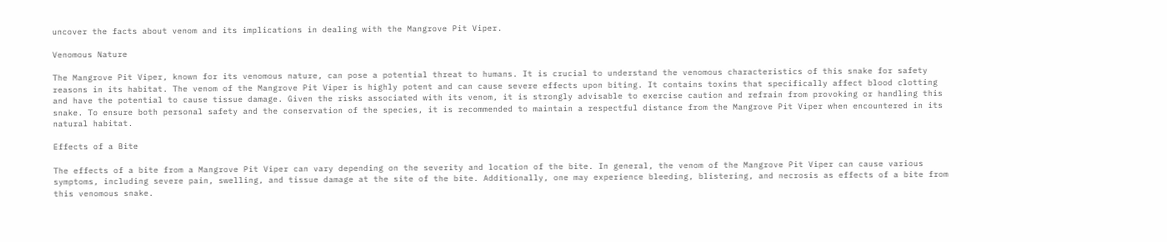uncover the facts about venom and its implications in dealing with the Mangrove Pit Viper.

Venomous Nature

The Mangrove Pit Viper, known for its venomous nature, can pose a potential threat to humans. It is crucial to understand the venomous characteristics of this snake for safety reasons in its habitat. The venom of the Mangrove Pit Viper is highly potent and can cause severe effects upon biting. It contains toxins that specifically affect blood clotting and have the potential to cause tissue damage. Given the risks associated with its venom, it is strongly advisable to exercise caution and refrain from provoking or handling this snake. To ensure both personal safety and the conservation of the species, it is recommended to maintain a respectful distance from the Mangrove Pit Viper when encountered in its natural habitat.

Effects of a Bite

The effects of a bite from a Mangrove Pit Viper can vary depending on the severity and location of the bite. In general, the venom of the Mangrove Pit Viper can cause various symptoms, including severe pain, swelling, and tissue damage at the site of the bite. Additionally, one may experience bleeding, blistering, and necrosis as effects of a bite from this venomous snake.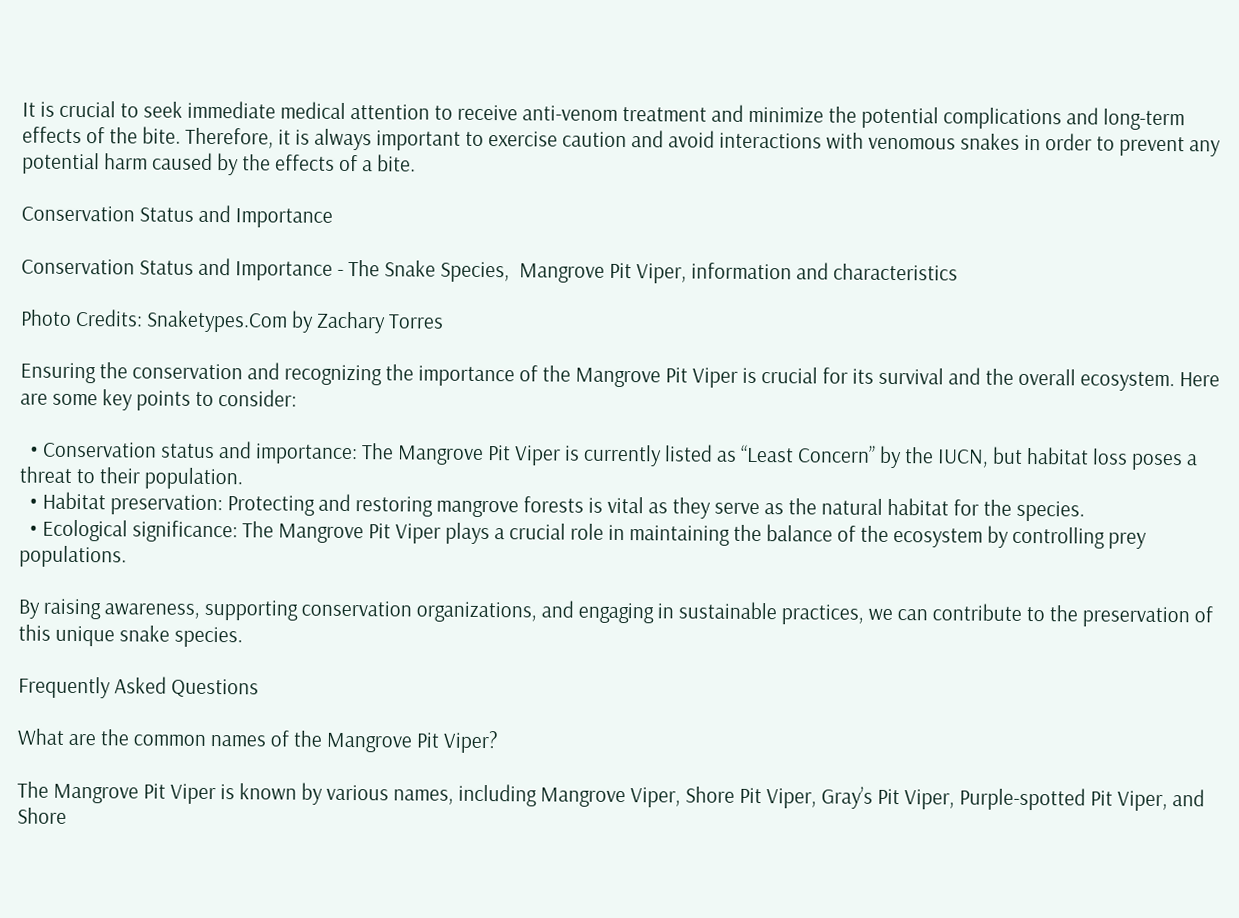It is crucial to seek immediate medical attention to receive anti-venom treatment and minimize the potential complications and long-term effects of the bite. Therefore, it is always important to exercise caution and avoid interactions with venomous snakes in order to prevent any potential harm caused by the effects of a bite.

Conservation Status and Importance

Conservation Status and Importance - The Snake Species,  Mangrove Pit Viper, information and characteristics

Photo Credits: Snaketypes.Com by Zachary Torres

Ensuring the conservation and recognizing the importance of the Mangrove Pit Viper is crucial for its survival and the overall ecosystem. Here are some key points to consider:

  • Conservation status and importance: The Mangrove Pit Viper is currently listed as “Least Concern” by the IUCN, but habitat loss poses a threat to their population.
  • Habitat preservation: Protecting and restoring mangrove forests is vital as they serve as the natural habitat for the species.
  • Ecological significance: The Mangrove Pit Viper plays a crucial role in maintaining the balance of the ecosystem by controlling prey populations.

By raising awareness, supporting conservation organizations, and engaging in sustainable practices, we can contribute to the preservation of this unique snake species.

Frequently Asked Questions

What are the common names of the Mangrove Pit Viper?

The Mangrove Pit Viper is known by various names, including Mangrove Viper, Shore Pit Viper, Gray’s Pit Viper, Purple-spotted Pit Viper, and Shore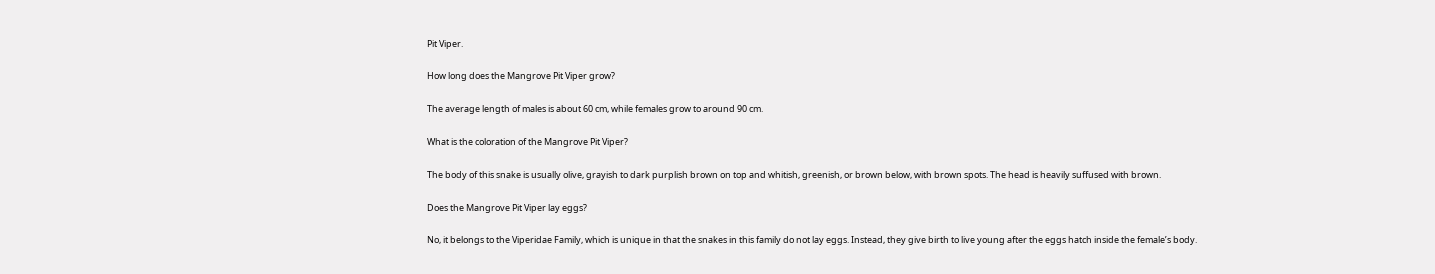Pit Viper.

How long does the Mangrove Pit Viper grow?

The average length of males is about 60 cm, while females grow to around 90 cm.

What is the coloration of the Mangrove Pit Viper?

The body of this snake is usually olive, grayish to dark purplish brown on top and whitish, greenish, or brown below, with brown spots. The head is heavily suffused with brown.

Does the Mangrove Pit Viper lay eggs?

No, it belongs to the Viperidae Family, which is unique in that the snakes in this family do not lay eggs. Instead, they give birth to live young after the eggs hatch inside the female’s body.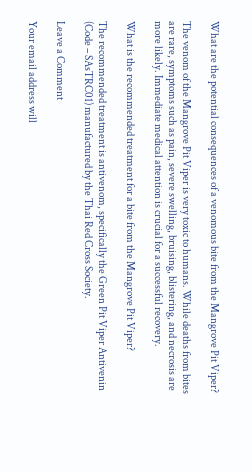What are the potential consequences of a venomous bite from the Mangrove Pit Viper?

The venom of the Mangrove Pit Viper is very toxic to humans. While deaths from bites are rare, symptoms such as pain, severe swelling, bruising, blistering, and necrosis are more likely. Immediate medical attention is crucial for a successful recovery.

What is the recommended treatment for a bite from the Mangrove Pit Viper?

The recommended treatment is antivenom, specifically the Green Pit Viper Antivenin (Code – SAsTRC01) manufactured by the Thai Red Cross Society.

Leave a Comment

Your email address will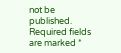not be published. Required fields are marked *